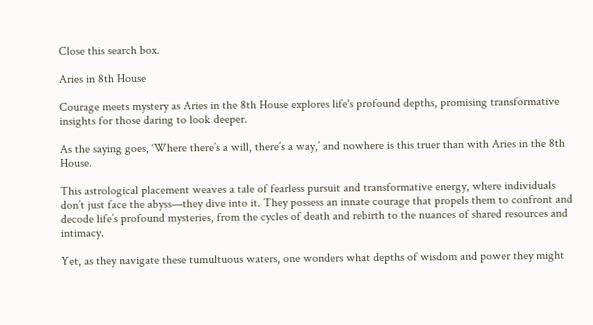Close this search box.

Aries in 8th House

Courage meets mystery as Aries in the 8th House explores life's profound depths, promising transformative insights for those daring to look deeper.

As the saying goes, ‘Where there’s a will, there’s a way,’ and nowhere is this truer than with Aries in the 8th House.

This astrological placement weaves a tale of fearless pursuit and transformative energy, where individuals don’t just face the abyss—they dive into it. They possess an innate courage that propels them to confront and decode life’s profound mysteries, from the cycles of death and rebirth to the nuances of shared resources and intimacy.

Yet, as they navigate these tumultuous waters, one wonders what depths of wisdom and power they might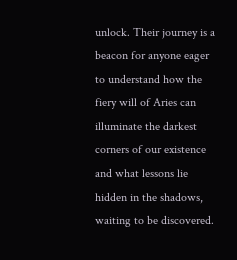unlock. Their journey is a beacon for anyone eager to understand how the fiery will of Aries can illuminate the darkest corners of our existence and what lessons lie hidden in the shadows, waiting to be discovered.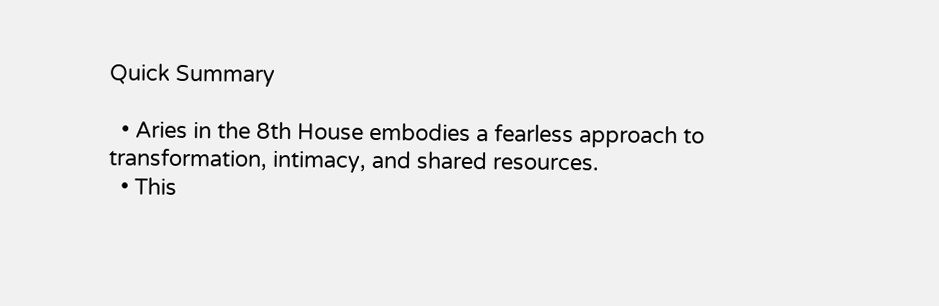Quick Summary

  • Aries in the 8th House embodies a fearless approach to transformation, intimacy, and shared resources.
  • This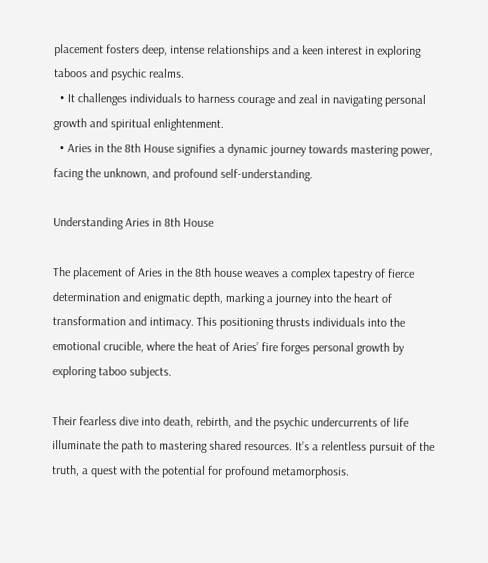placement fosters deep, intense relationships and a keen interest in exploring taboos and psychic realms.
  • It challenges individuals to harness courage and zeal in navigating personal growth and spiritual enlightenment.
  • Aries in the 8th House signifies a dynamic journey towards mastering power, facing the unknown, and profound self-understanding.

Understanding Aries in 8th House

The placement of Aries in the 8th house weaves a complex tapestry of fierce determination and enigmatic depth, marking a journey into the heart of transformation and intimacy. This positioning thrusts individuals into the emotional crucible, where the heat of Aries’ fire forges personal growth by exploring taboo subjects.

Their fearless dive into death, rebirth, and the psychic undercurrents of life illuminate the path to mastering shared resources. It’s a relentless pursuit of the truth, a quest with the potential for profound metamorphosis.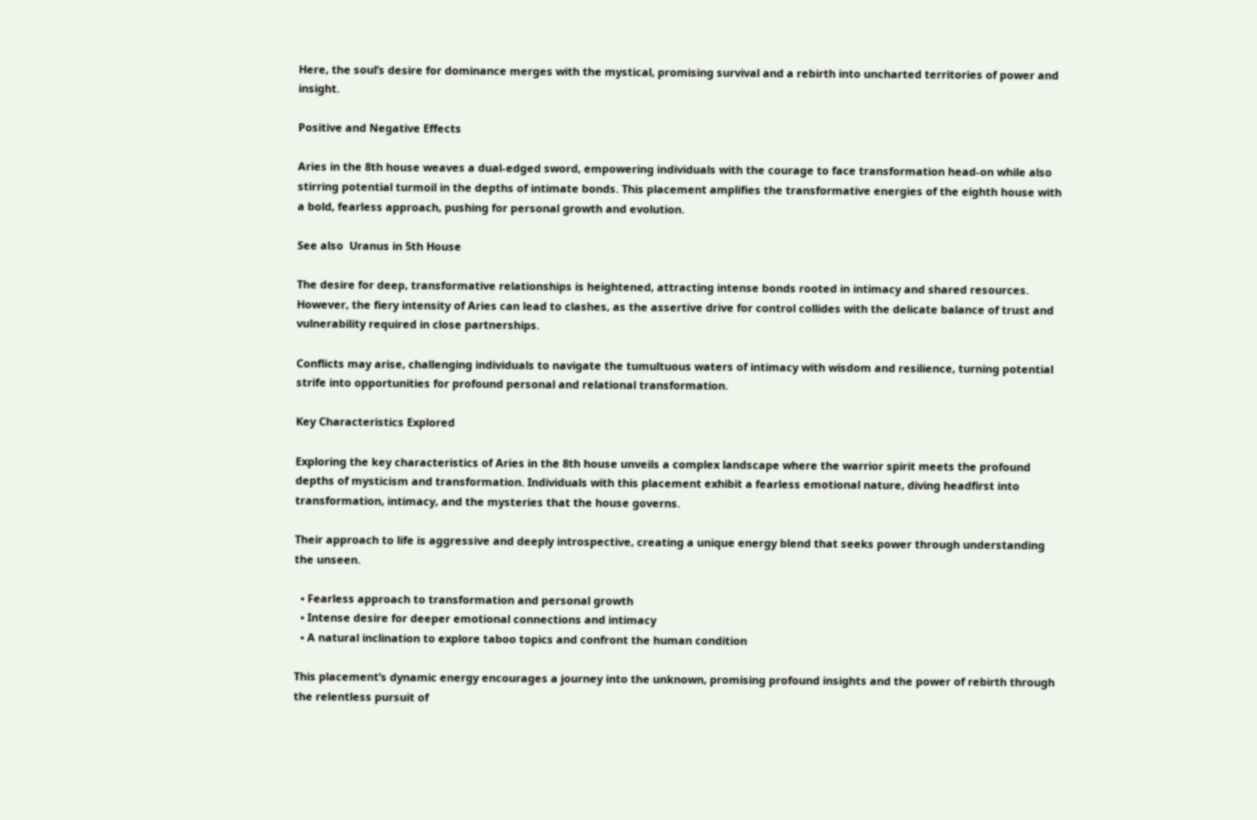Here, the soul’s desire for dominance merges with the mystical, promising survival and a rebirth into uncharted territories of power and insight.

Positive and Negative Effects

Aries in the 8th house weaves a dual-edged sword, empowering individuals with the courage to face transformation head-on while also stirring potential turmoil in the depths of intimate bonds. This placement amplifies the transformative energies of the eighth house with a bold, fearless approach, pushing for personal growth and evolution.

See also  Uranus in 5th House

The desire for deep, transformative relationships is heightened, attracting intense bonds rooted in intimacy and shared resources. However, the fiery intensity of Aries can lead to clashes, as the assertive drive for control collides with the delicate balance of trust and vulnerability required in close partnerships.

Conflicts may arise, challenging individuals to navigate the tumultuous waters of intimacy with wisdom and resilience, turning potential strife into opportunities for profound personal and relational transformation.

Key Characteristics Explored

Exploring the key characteristics of Aries in the 8th house unveils a complex landscape where the warrior spirit meets the profound depths of mysticism and transformation. Individuals with this placement exhibit a fearless emotional nature, diving headfirst into transformation, intimacy, and the mysteries that the house governs.

Their approach to life is aggressive and deeply introspective, creating a unique energy blend that seeks power through understanding the unseen.

  • Fearless approach to transformation and personal growth
  • Intense desire for deeper emotional connections and intimacy
  • A natural inclination to explore taboo topics and confront the human condition

This placement’s dynamic energy encourages a journey into the unknown, promising profound insights and the power of rebirth through the relentless pursuit of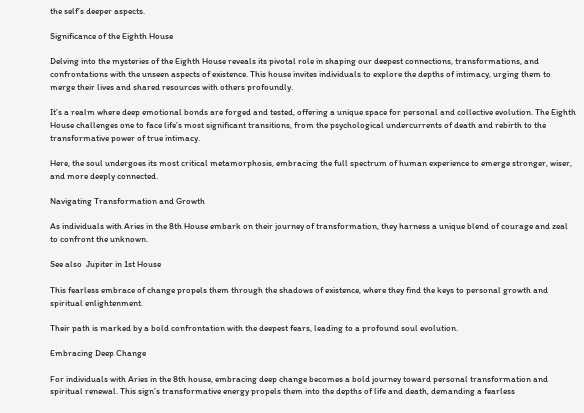the self’s deeper aspects.

Significance of the Eighth House

Delving into the mysteries of the Eighth House reveals its pivotal role in shaping our deepest connections, transformations, and confrontations with the unseen aspects of existence. This house invites individuals to explore the depths of intimacy, urging them to merge their lives and shared resources with others profoundly.

It’s a realm where deep emotional bonds are forged and tested, offering a unique space for personal and collective evolution. The Eighth House challenges one to face life’s most significant transitions, from the psychological undercurrents of death and rebirth to the transformative power of true intimacy.

Here, the soul undergoes its most critical metamorphosis, embracing the full spectrum of human experience to emerge stronger, wiser, and more deeply connected.

Navigating Transformation and Growth

As individuals with Aries in the 8th House embark on their journey of transformation, they harness a unique blend of courage and zeal to confront the unknown.

See also  Jupiter in 1st House

This fearless embrace of change propels them through the shadows of existence, where they find the keys to personal growth and spiritual enlightenment.

Their path is marked by a bold confrontation with the deepest fears, leading to a profound soul evolution.

Embracing Deep Change

For individuals with Aries in the 8th house, embracing deep change becomes a bold journey toward personal transformation and spiritual renewal. This sign’s transformative energy propels them into the depths of life and death, demanding a fearless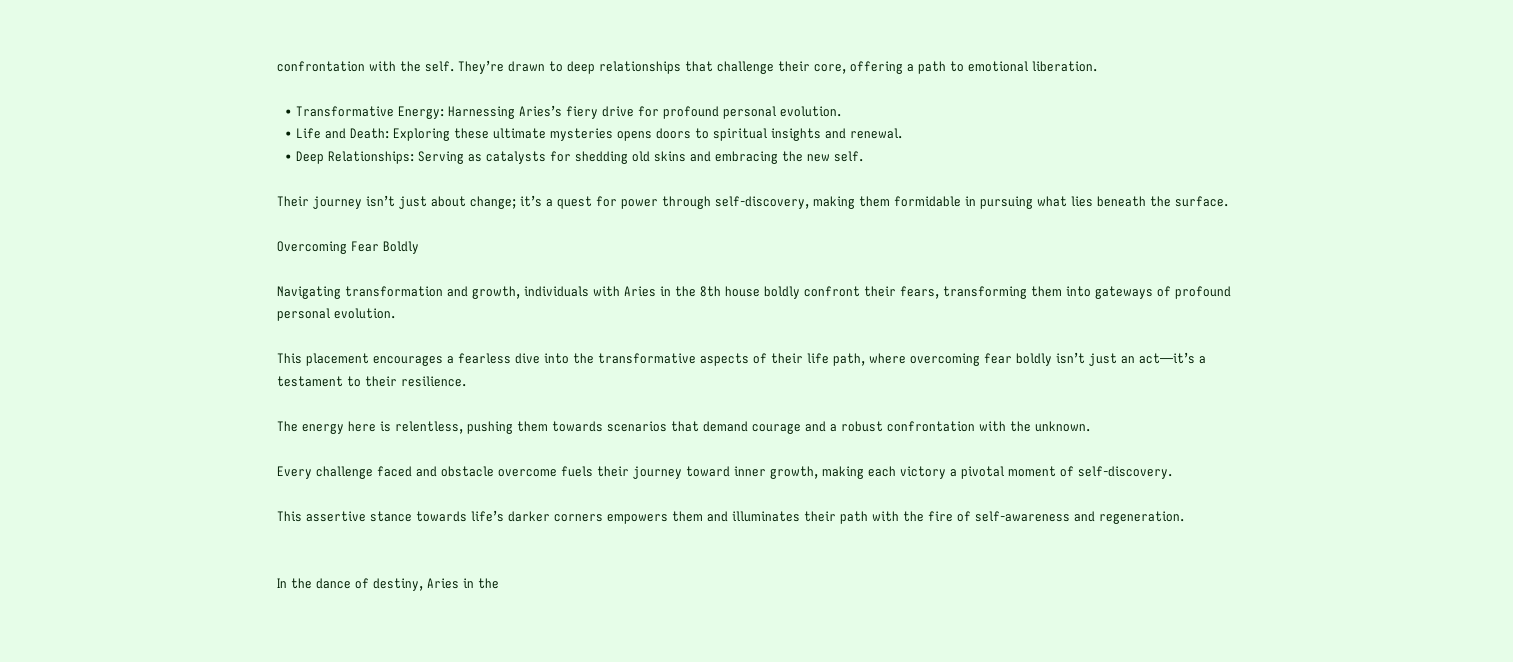confrontation with the self. They’re drawn to deep relationships that challenge their core, offering a path to emotional liberation.

  • Transformative Energy: Harnessing Aries’s fiery drive for profound personal evolution.
  • Life and Death: Exploring these ultimate mysteries opens doors to spiritual insights and renewal.
  • Deep Relationships: Serving as catalysts for shedding old skins and embracing the new self.

Their journey isn’t just about change; it’s a quest for power through self-discovery, making them formidable in pursuing what lies beneath the surface.

Overcoming Fear Boldly

Navigating transformation and growth, individuals with Aries in the 8th house boldly confront their fears, transforming them into gateways of profound personal evolution.

This placement encourages a fearless dive into the transformative aspects of their life path, where overcoming fear boldly isn’t just an act—it’s a testament to their resilience.

The energy here is relentless, pushing them towards scenarios that demand courage and a robust confrontation with the unknown.

Every challenge faced and obstacle overcome fuels their journey toward inner growth, making each victory a pivotal moment of self-discovery.

This assertive stance towards life’s darker corners empowers them and illuminates their path with the fire of self-awareness and regeneration.


In the dance of destiny, Aries in the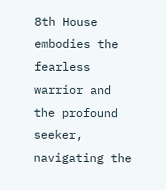8th House embodies the fearless warrior and the profound seeker, navigating the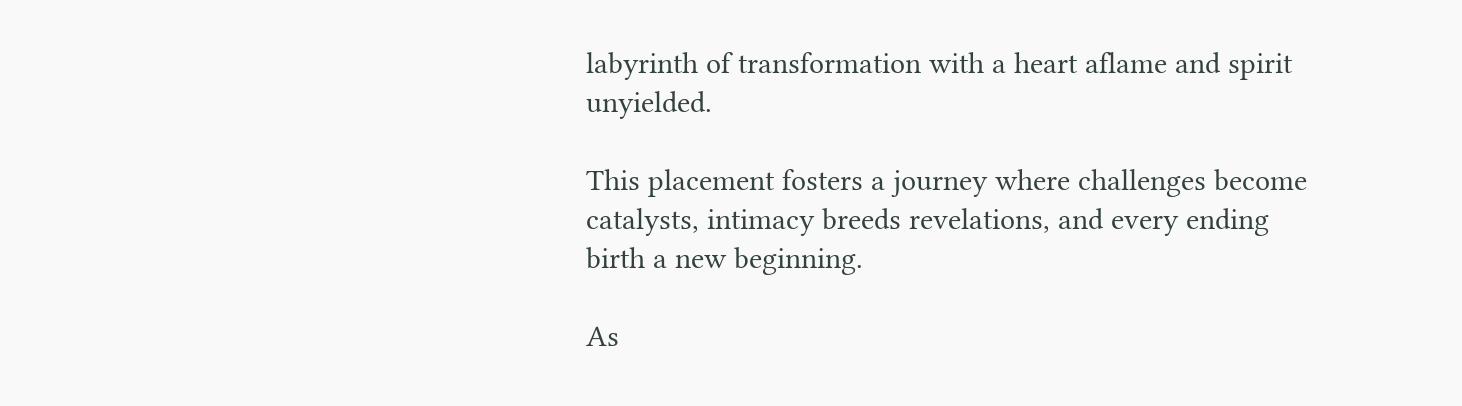labyrinth of transformation with a heart aflame and spirit unyielded.

This placement fosters a journey where challenges become catalysts, intimacy breeds revelations, and every ending birth a new beginning.

As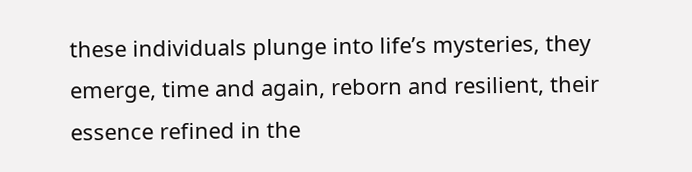these individuals plunge into life’s mysteries, they emerge, time and again, reborn and resilient, their essence refined in the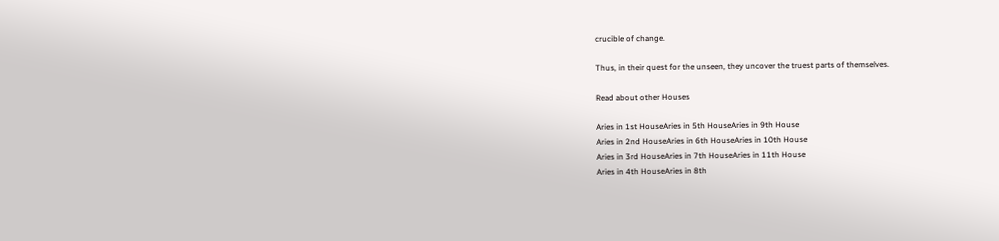crucible of change.

Thus, in their quest for the unseen, they uncover the truest parts of themselves.

Read about other Houses

Aries in 1st HouseAries in 5th HouseAries in 9th House
Aries in 2nd HouseAries in 6th HouseAries in 10th House
Aries in 3rd HouseAries in 7th HouseAries in 11th House
Aries in 4th HouseAries in 8th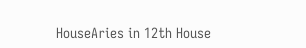HouseAries in 12th House